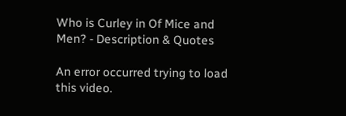Who is Curley in Of Mice and Men? - Description & Quotes

An error occurred trying to load this video.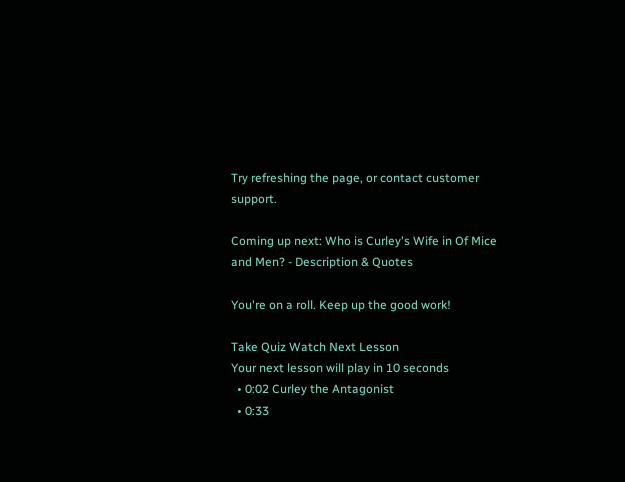Try refreshing the page, or contact customer support.

Coming up next: Who is Curley's Wife in Of Mice and Men? - Description & Quotes

You're on a roll. Keep up the good work!

Take Quiz Watch Next Lesson
Your next lesson will play in 10 seconds
  • 0:02 Curley the Antagonist
  • 0:33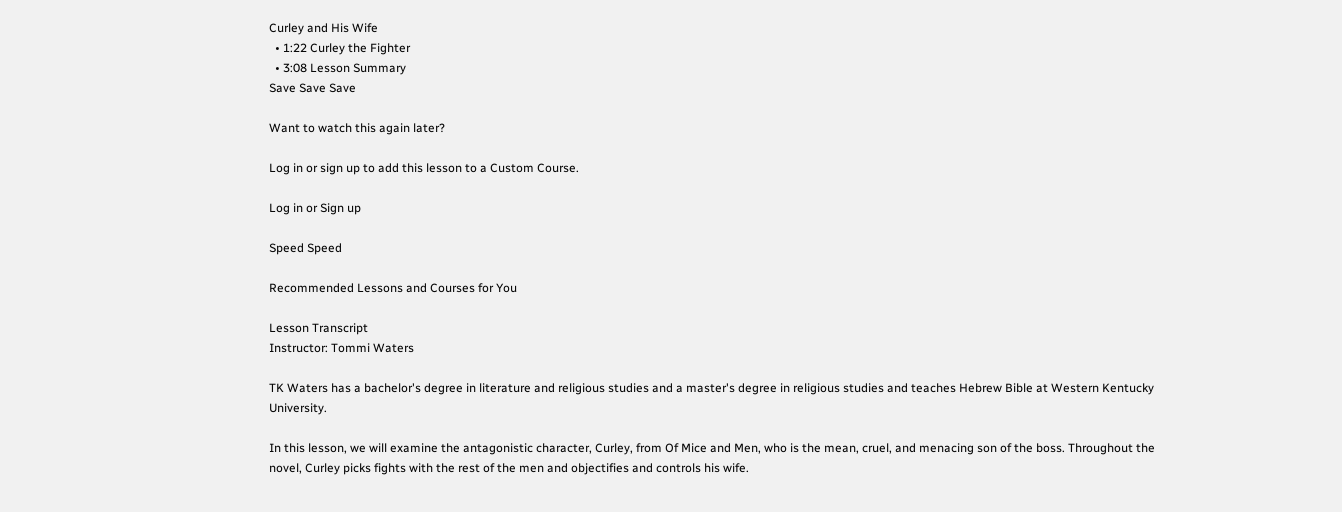Curley and His Wife
  • 1:22 Curley the Fighter
  • 3:08 Lesson Summary
Save Save Save

Want to watch this again later?

Log in or sign up to add this lesson to a Custom Course.

Log in or Sign up

Speed Speed

Recommended Lessons and Courses for You

Lesson Transcript
Instructor: Tommi Waters

TK Waters has a bachelor's degree in literature and religious studies and a master's degree in religious studies and teaches Hebrew Bible at Western Kentucky University.

In this lesson, we will examine the antagonistic character, Curley, from Of Mice and Men, who is the mean, cruel, and menacing son of the boss. Throughout the novel, Curley picks fights with the rest of the men and objectifies and controls his wife.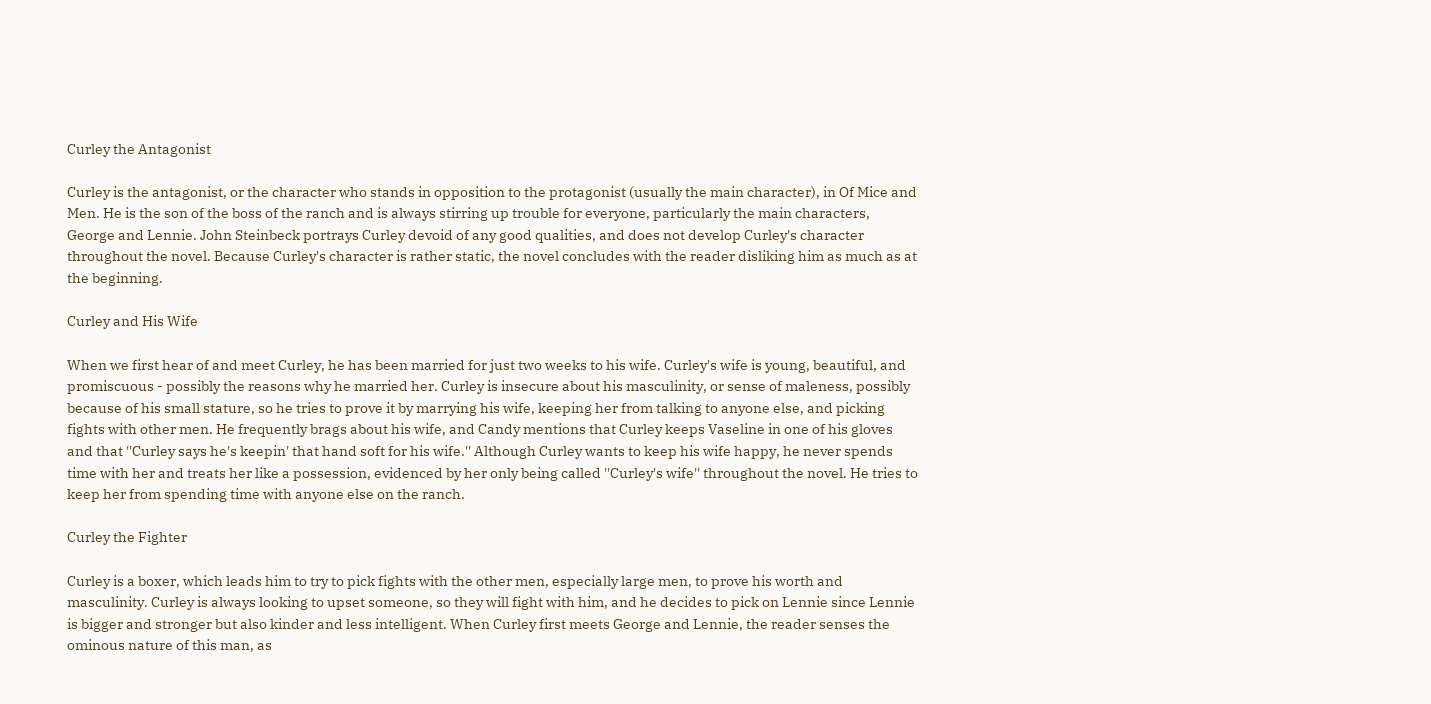Curley the Antagonist

Curley is the antagonist, or the character who stands in opposition to the protagonist (usually the main character), in Of Mice and Men. He is the son of the boss of the ranch and is always stirring up trouble for everyone, particularly the main characters, George and Lennie. John Steinbeck portrays Curley devoid of any good qualities, and does not develop Curley's character throughout the novel. Because Curley's character is rather static, the novel concludes with the reader disliking him as much as at the beginning.

Curley and His Wife

When we first hear of and meet Curley, he has been married for just two weeks to his wife. Curley's wife is young, beautiful, and promiscuous - possibly the reasons why he married her. Curley is insecure about his masculinity, or sense of maleness, possibly because of his small stature, so he tries to prove it by marrying his wife, keeping her from talking to anyone else, and picking fights with other men. He frequently brags about his wife, and Candy mentions that Curley keeps Vaseline in one of his gloves and that ''Curley says he's keepin' that hand soft for his wife.'' Although Curley wants to keep his wife happy, he never spends time with her and treats her like a possession, evidenced by her only being called ''Curley's wife'' throughout the novel. He tries to keep her from spending time with anyone else on the ranch.

Curley the Fighter

Curley is a boxer, which leads him to try to pick fights with the other men, especially large men, to prove his worth and masculinity. Curley is always looking to upset someone, so they will fight with him, and he decides to pick on Lennie since Lennie is bigger and stronger but also kinder and less intelligent. When Curley first meets George and Lennie, the reader senses the ominous nature of this man, as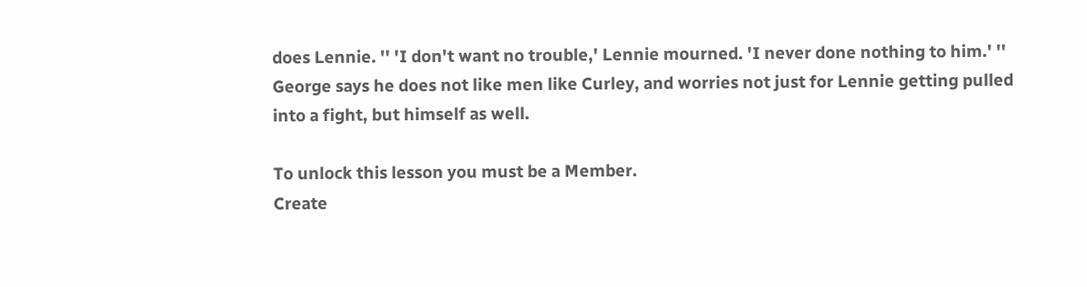does Lennie. '' 'I don't want no trouble,' Lennie mourned. 'I never done nothing to him.' '' George says he does not like men like Curley, and worries not just for Lennie getting pulled into a fight, but himself as well.

To unlock this lesson you must be a Member.
Create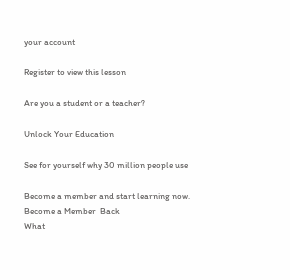your account

Register to view this lesson

Are you a student or a teacher?

Unlock Your Education

See for yourself why 30 million people use

Become a member and start learning now.
Become a Member  Back
What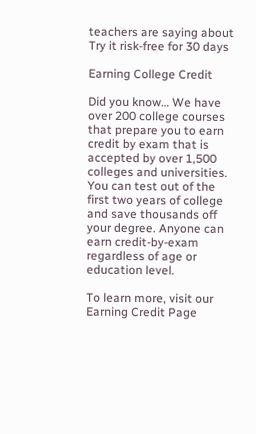teachers are saying about
Try it risk-free for 30 days

Earning College Credit

Did you know… We have over 200 college courses that prepare you to earn credit by exam that is accepted by over 1,500 colleges and universities. You can test out of the first two years of college and save thousands off your degree. Anyone can earn credit-by-exam regardless of age or education level.

To learn more, visit our Earning Credit Page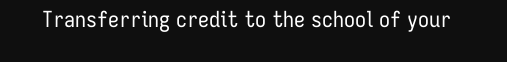Transferring credit to the school of your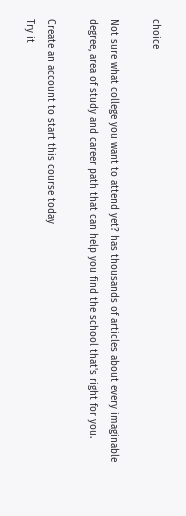choice

Not sure what college you want to attend yet? has thousands of articles about every imaginable degree, area of study and career path that can help you find the school that's right for you.

Create an account to start this course today
Try it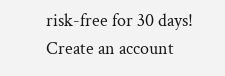risk-free for 30 days!
Create an account